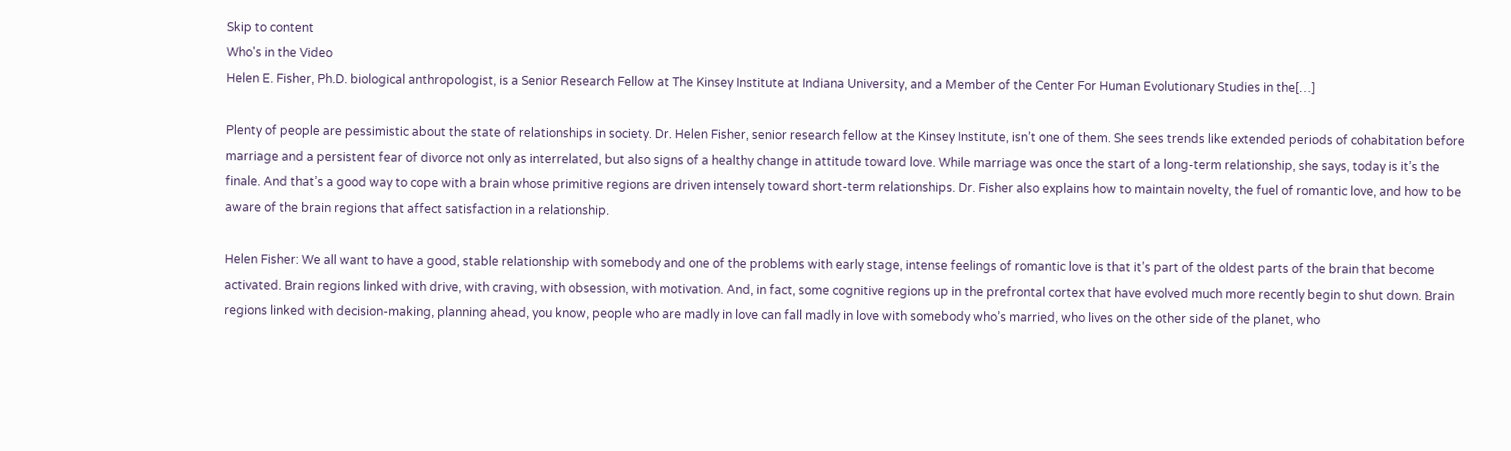Skip to content
Who's in the Video
Helen E. Fisher, Ph.D. biological anthropologist, is a Senior Research Fellow at The Kinsey Institute at Indiana University, and a Member of the Center For Human Evolutionary Studies in the[…]

Plenty of people are pessimistic about the state of relationships in society. Dr. Helen Fisher, senior research fellow at the Kinsey Institute, isn’t one of them. She sees trends like extended periods of cohabitation before marriage and a persistent fear of divorce not only as interrelated, but also signs of a healthy change in attitude toward love. While marriage was once the start of a long-term relationship, she says, today is it’s the finale. And that’s a good way to cope with a brain whose primitive regions are driven intensely toward short-term relationships. Dr. Fisher also explains how to maintain novelty, the fuel of romantic love, and how to be aware of the brain regions that affect satisfaction in a relationship.

Helen Fisher: We all want to have a good, stable relationship with somebody and one of the problems with early stage, intense feelings of romantic love is that it’s part of the oldest parts of the brain that become activated. Brain regions linked with drive, with craving, with obsession, with motivation. And, in fact, some cognitive regions up in the prefrontal cortex that have evolved much more recently begin to shut down. Brain regions linked with decision-making, planning ahead, you know, people who are madly in love can fall madly in love with somebody who’s married, who lives on the other side of the planet, who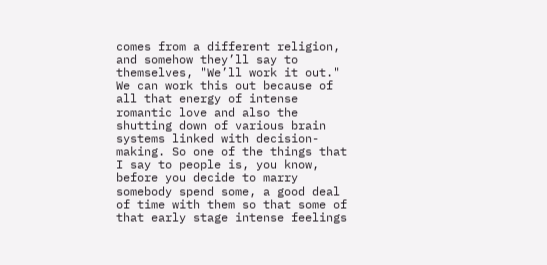comes from a different religion, and somehow they’ll say to themselves, "We’ll work it out." We can work this out because of all that energy of intense romantic love and also the shutting down of various brain systems linked with decision-making. So one of the things that I say to people is, you know, before you decide to marry somebody spend some, a good deal of time with them so that some of that early stage intense feelings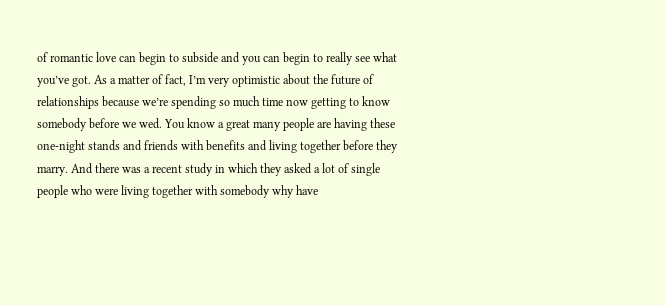of romantic love can begin to subside and you can begin to really see what you’ve got. As a matter of fact, I’m very optimistic about the future of relationships because we’re spending so much time now getting to know somebody before we wed. You know a great many people are having these one-night stands and friends with benefits and living together before they marry. And there was a recent study in which they asked a lot of single people who were living together with somebody why have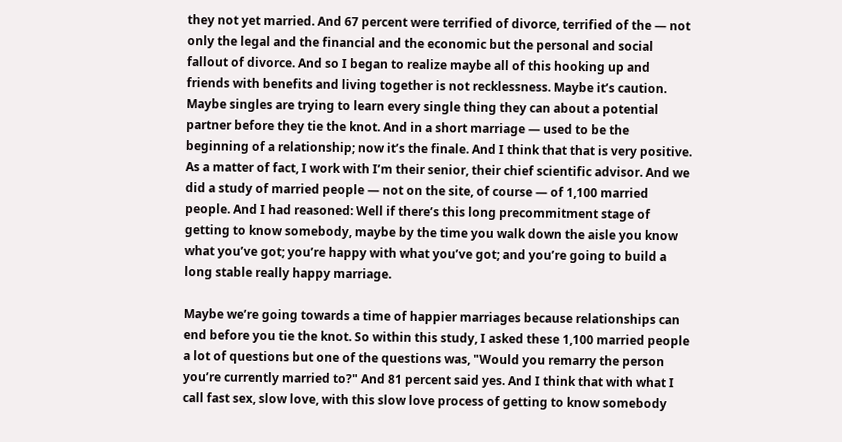they not yet married. And 67 percent were terrified of divorce, terrified of the — not only the legal and the financial and the economic but the personal and social fallout of divorce. And so I began to realize maybe all of this hooking up and friends with benefits and living together is not recklessness. Maybe it’s caution. Maybe singles are trying to learn every single thing they can about a potential partner before they tie the knot. And in a short marriage — used to be the beginning of a relationship; now it’s the finale. And I think that that is very positive. As a matter of fact, I work with I’m their senior, their chief scientific advisor. And we did a study of married people — not on the site, of course — of 1,100 married people. And I had reasoned: Well if there’s this long precommitment stage of getting to know somebody, maybe by the time you walk down the aisle you know what you’ve got; you’re happy with what you’ve got; and you’re going to build a long stable really happy marriage.

Maybe we’re going towards a time of happier marriages because relationships can end before you tie the knot. So within this study, I asked these 1,100 married people a lot of questions but one of the questions was, "Would you remarry the person you’re currently married to?" And 81 percent said yes. And I think that with what I call fast sex, slow love, with this slow love process of getting to know somebody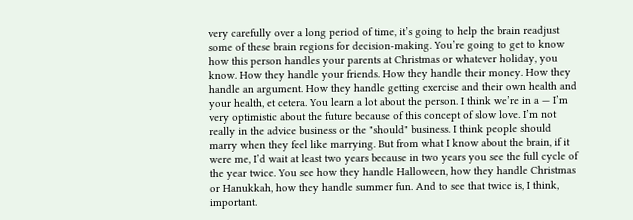very carefully over a long period of time, it’s going to help the brain readjust some of these brain regions for decision-making. You’re going to get to know how this person handles your parents at Christmas or whatever holiday, you know. How they handle your friends. How they handle their money. How they handle an argument. How they handle getting exercise and their own health and your health, et cetera. You learn a lot about the person. I think we’re in a — I’m very optimistic about the future because of this concept of slow love. I’m not really in the advice business or the "should" business. I think people should marry when they feel like marrying. But from what I know about the brain, if it were me, I’d wait at least two years because in two years you see the full cycle of the year twice. You see how they handle Halloween, how they handle Christmas or Hanukkah, how they handle summer fun. And to see that twice is, I think, important.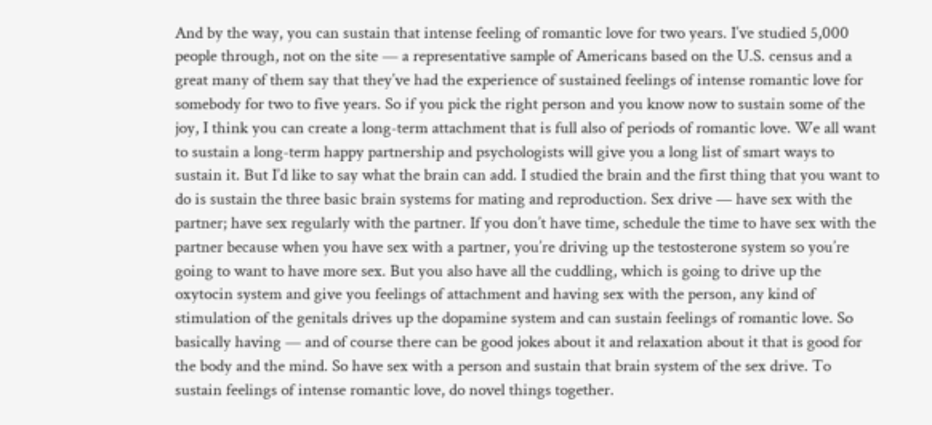And by the way, you can sustain that intense feeling of romantic love for two years. I’ve studied 5,000 people through, not on the site — a representative sample of Americans based on the U.S. census and a great many of them say that they’ve had the experience of sustained feelings of intense romantic love for somebody for two to five years. So if you pick the right person and you know now to sustain some of the joy, I think you can create a long-term attachment that is full also of periods of romantic love. We all want to sustain a long-term happy partnership and psychologists will give you a long list of smart ways to sustain it. But I’d like to say what the brain can add. I studied the brain and the first thing that you want to do is sustain the three basic brain systems for mating and reproduction. Sex drive — have sex with the partner; have sex regularly with the partner. If you don’t have time, schedule the time to have sex with the partner because when you have sex with a partner, you’re driving up the testosterone system so you’re going to want to have more sex. But you also have all the cuddling, which is going to drive up the oxytocin system and give you feelings of attachment and having sex with the person, any kind of stimulation of the genitals drives up the dopamine system and can sustain feelings of romantic love. So basically having — and of course there can be good jokes about it and relaxation about it that is good for the body and the mind. So have sex with a person and sustain that brain system of the sex drive. To sustain feelings of intense romantic love, do novel things together.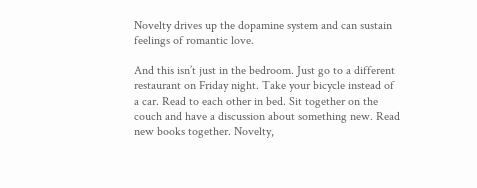Novelty drives up the dopamine system and can sustain feelings of romantic love.

And this isn’t just in the bedroom. Just go to a different restaurant on Friday night. Take your bicycle instead of a car. Read to each other in bed. Sit together on the couch and have a discussion about something new. Read new books together. Novelty,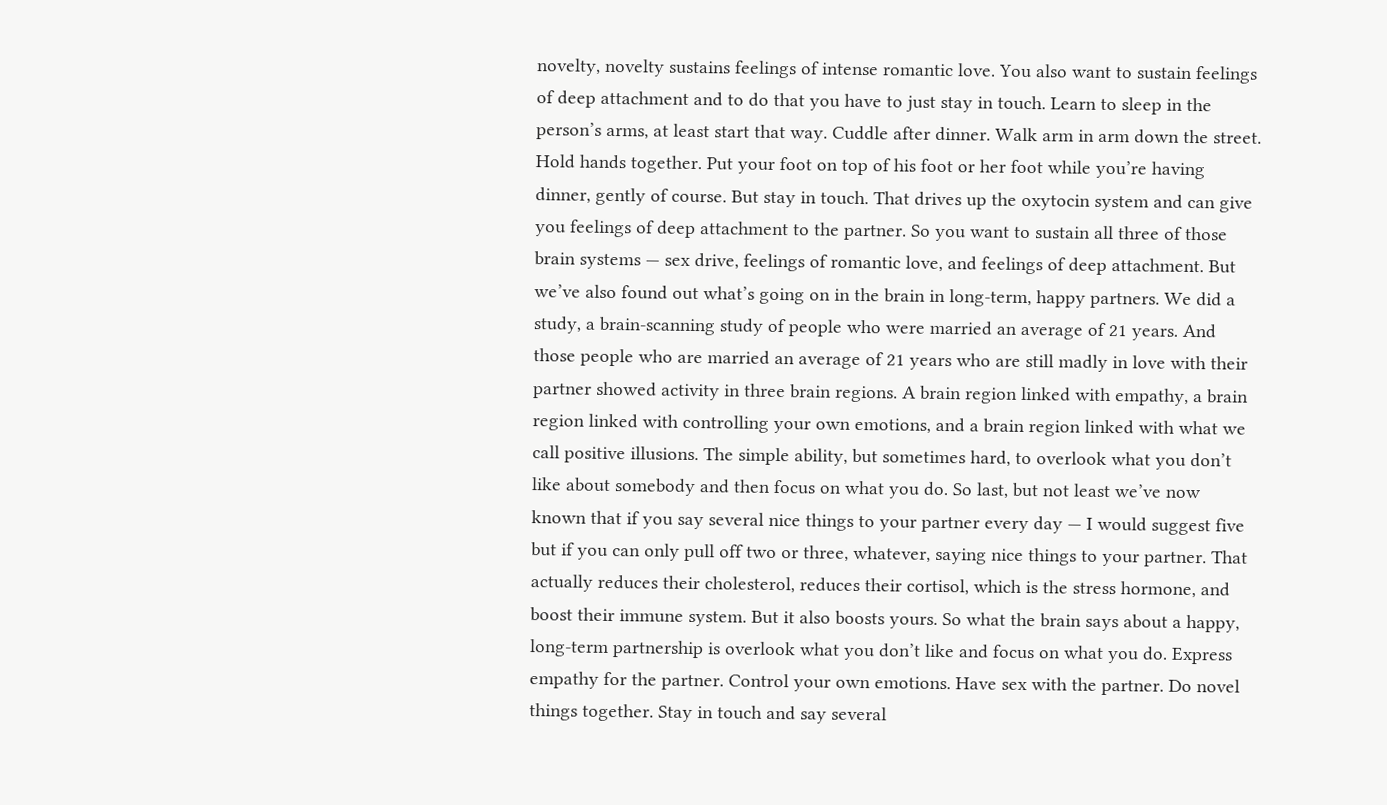novelty, novelty sustains feelings of intense romantic love. You also want to sustain feelings of deep attachment and to do that you have to just stay in touch. Learn to sleep in the person’s arms, at least start that way. Cuddle after dinner. Walk arm in arm down the street. Hold hands together. Put your foot on top of his foot or her foot while you’re having dinner, gently of course. But stay in touch. That drives up the oxytocin system and can give you feelings of deep attachment to the partner. So you want to sustain all three of those brain systems — sex drive, feelings of romantic love, and feelings of deep attachment. But we’ve also found out what’s going on in the brain in long-term, happy partners. We did a study, a brain-scanning study of people who were married an average of 21 years. And those people who are married an average of 21 years who are still madly in love with their partner showed activity in three brain regions. A brain region linked with empathy, a brain region linked with controlling your own emotions, and a brain region linked with what we call positive illusions. The simple ability, but sometimes hard, to overlook what you don’t like about somebody and then focus on what you do. So last, but not least we’ve now known that if you say several nice things to your partner every day — I would suggest five but if you can only pull off two or three, whatever, saying nice things to your partner. That actually reduces their cholesterol, reduces their cortisol, which is the stress hormone, and boost their immune system. But it also boosts yours. So what the brain says about a happy, long-term partnership is overlook what you don’t like and focus on what you do. Express empathy for the partner. Control your own emotions. Have sex with the partner. Do novel things together. Stay in touch and say several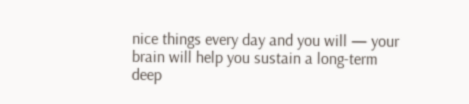nice things every day and you will — your brain will help you sustain a long-term deep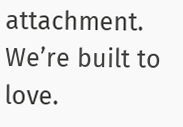attachment. We’re built to love.